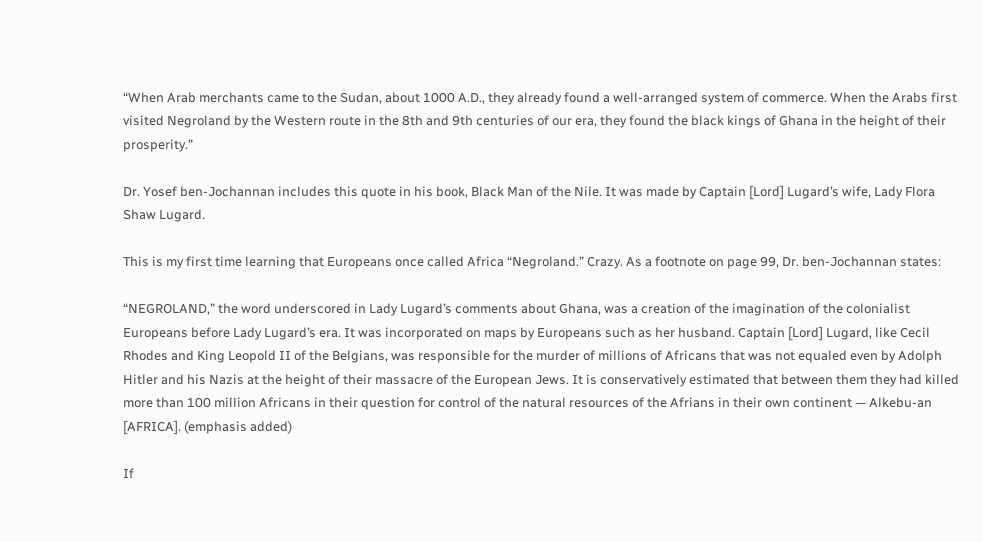“When Arab merchants came to the Sudan, about 1000 A.D., they already found a well-arranged system of commerce. When the Arabs first visited Negroland by the Western route in the 8th and 9th centuries of our era, they found the black kings of Ghana in the height of their prosperity.”

Dr. Yosef ben-Jochannan includes this quote in his book, Black Man of the Nile. It was made by Captain [Lord] Lugard’s wife, Lady Flora Shaw Lugard.

This is my first time learning that Europeans once called Africa “Negroland.” Crazy. As a footnote on page 99, Dr. ben-Jochannan states:

“NEGROLAND,” the word underscored in Lady Lugard’s comments about Ghana, was a creation of the imagination of the colonialist Europeans before Lady Lugard’s era. It was incorporated on maps by Europeans such as her husband. Captain [Lord] Lugard, like Cecil Rhodes and King Leopold II of the Belgians, was responsible for the murder of millions of Africans that was not equaled even by Adolph Hitler and his Nazis at the height of their massacre of the European Jews. It is conservatively estimated that between them they had killed more than 100 million Africans in their question for control of the natural resources of the Afrians in their own continent — Alkebu-an [AFRICA]. (emphasis added)

If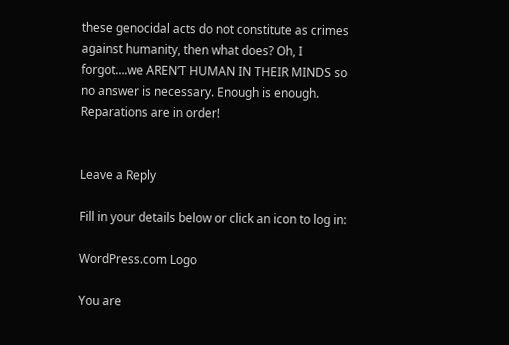these genocidal acts do not constitute as crimes against humanity, then what does? Oh, I forgot….we AREN’T HUMAN IN THEIR MINDS so no answer is necessary. Enough is enough. Reparations are in order!


Leave a Reply

Fill in your details below or click an icon to log in:

WordPress.com Logo

You are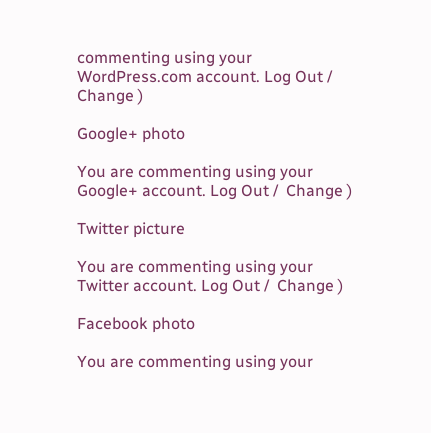commenting using your WordPress.com account. Log Out /  Change )

Google+ photo

You are commenting using your Google+ account. Log Out /  Change )

Twitter picture

You are commenting using your Twitter account. Log Out /  Change )

Facebook photo

You are commenting using your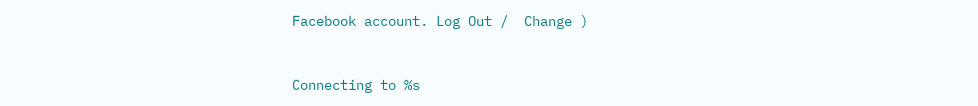Facebook account. Log Out /  Change )


Connecting to %s